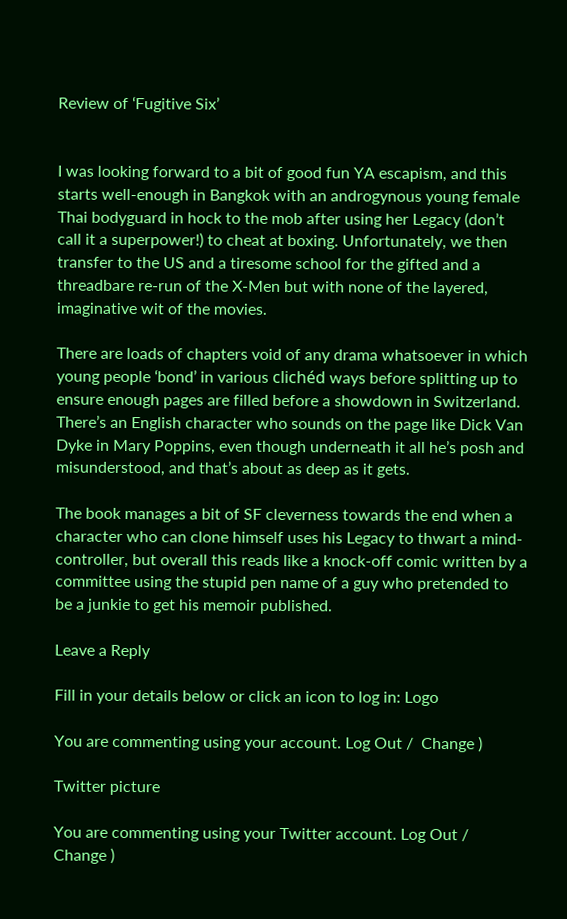Review of ‘Fugitive Six’


I was looking forward to a bit of good fun YA escapism, and this starts well-enough in Bangkok with an androgynous young female Thai bodyguard in hock to the mob after using her Legacy (don’t call it a superpower!) to cheat at boxing. Unfortunately, we then transfer to the US and a tiresome school for the gifted and a threadbare re-run of the X-Men but with none of the layered, imaginative wit of the movies.

There are loads of chapters void of any drama whatsoever in which young people ‘bond’ in various clichéd ways before splitting up to ensure enough pages are filled before a showdown in Switzerland. There’s an English character who sounds on the page like Dick Van Dyke in Mary Poppins, even though underneath it all he’s posh and misunderstood, and that’s about as deep as it gets.

The book manages a bit of SF cleverness towards the end when a character who can clone himself uses his Legacy to thwart a mind-controller, but overall this reads like a knock-off comic written by a committee using the stupid pen name of a guy who pretended to be a junkie to get his memoir published.

Leave a Reply

Fill in your details below or click an icon to log in: Logo

You are commenting using your account. Log Out /  Change )

Twitter picture

You are commenting using your Twitter account. Log Out /  Change )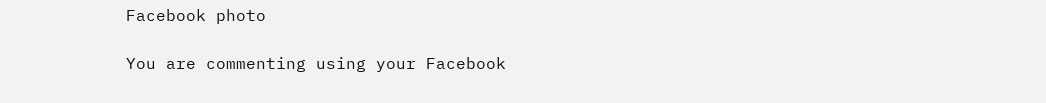Facebook photo

You are commenting using your Facebook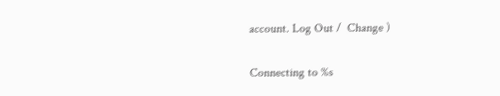account. Log Out /  Change )

Connecting to %s